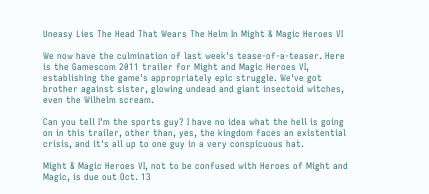Uneasy Lies The Head That Wears The Helm In Might & Magic Heroes VI

We now have the culmination of last week's tease-of-a-teaser. Here is the Gamescom 2011 trailer for Might and Magic Heroes VI, establishing the game's appropriately epic struggle. We've got brother against sister, glowing undead and giant insectoid witches, even the Wilhelm scream.

Can you tell I'm the sports guy? I have no idea what the hell is going on in this trailer, other than, yes, the kingdom faces an existential crisis, and it's all up to one guy in a very conspicuous hat.

Might & Magic Heroes VI, not to be confused with Heroes of Might and Magic, is due out Oct. 13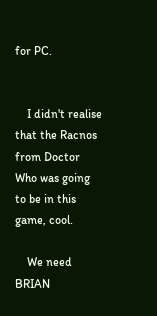for PC.


    I didn't realise that the Racnos from Doctor Who was going to be in this game, cool.

    We need BRIAN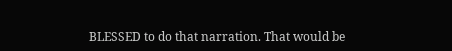BLESSED to do that narration. That would be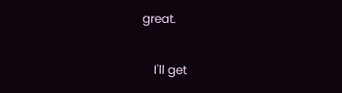great.

    I'll get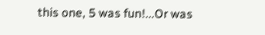this one, 5 was fun!...Or was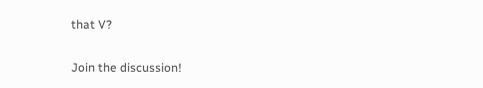that V?

Join the discussion!